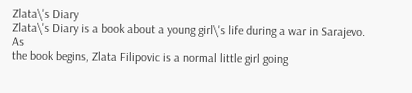Zlata\'s Diary
Zlata\'s Diary is a book about a young girl\'s life during a war in Sarajevo. As
the book begins, Zlata Filipovic is a normal little girl going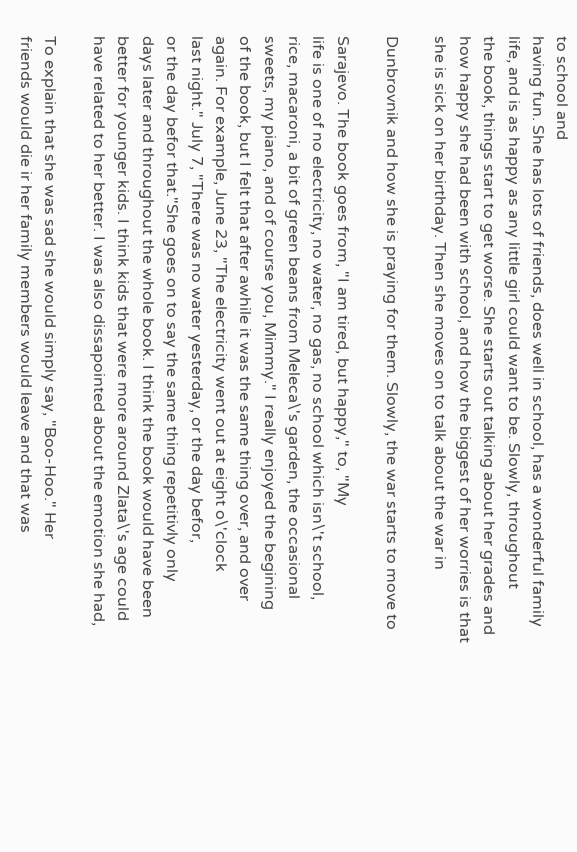to school and
having fun. She has lots of friends, does well in school, has a wonderful family
life, and is as happy as any little girl could want to be. Slowly, throughout
the book, things start to get worse. She starts out talking about her grades and
how happy she had been with school, and how the biggest of her worries is that
she is sick on her birthday. Then she moves on to talk about the war in

Dunbrovnik and how she is praying for them. Slowly, the war starts to move to

Sarajevo. The book goes from, "I am tired, but happy," to, "My
life is one of no electricity, no water, no gas, no school which isn\'t school,
rice, macaroni, a bit of green beans from Meleca\'s garden, the occasional
sweets, my piano, and of course you, Mimmy." I really enjoyed the begining
of the book, but I felt that after awhile it was the same thing over, and over
again. For example, June 23, "The electricity went out at eight o\'clock
last night." July 7, "There was no water yesterday, or the day befor,
or the day befor that."She goes on to say the same thing repetitivly only
days later and throughout the whole book. I think the book would have been
better for younger kids. I think kids that were more around Zlata\'s age could
have related to her better. I was also dissapointed about the emotion she had,

To explain that she was sad she would simply say, "Boo-Hoo." Her
friends would die ir her family members would leave and that was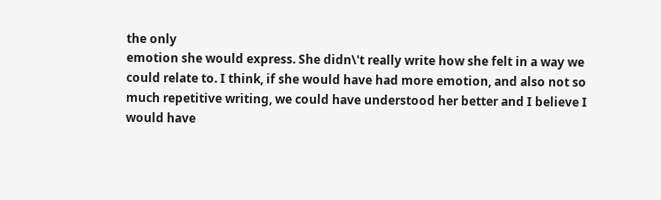the only
emotion she would express. She didn\'t really write how she felt in a way we
could relate to. I think, if she would have had more emotion, and also not so
much repetitive writing, we could have understood her better and I believe I
would have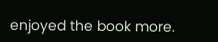enjoyed the book more.